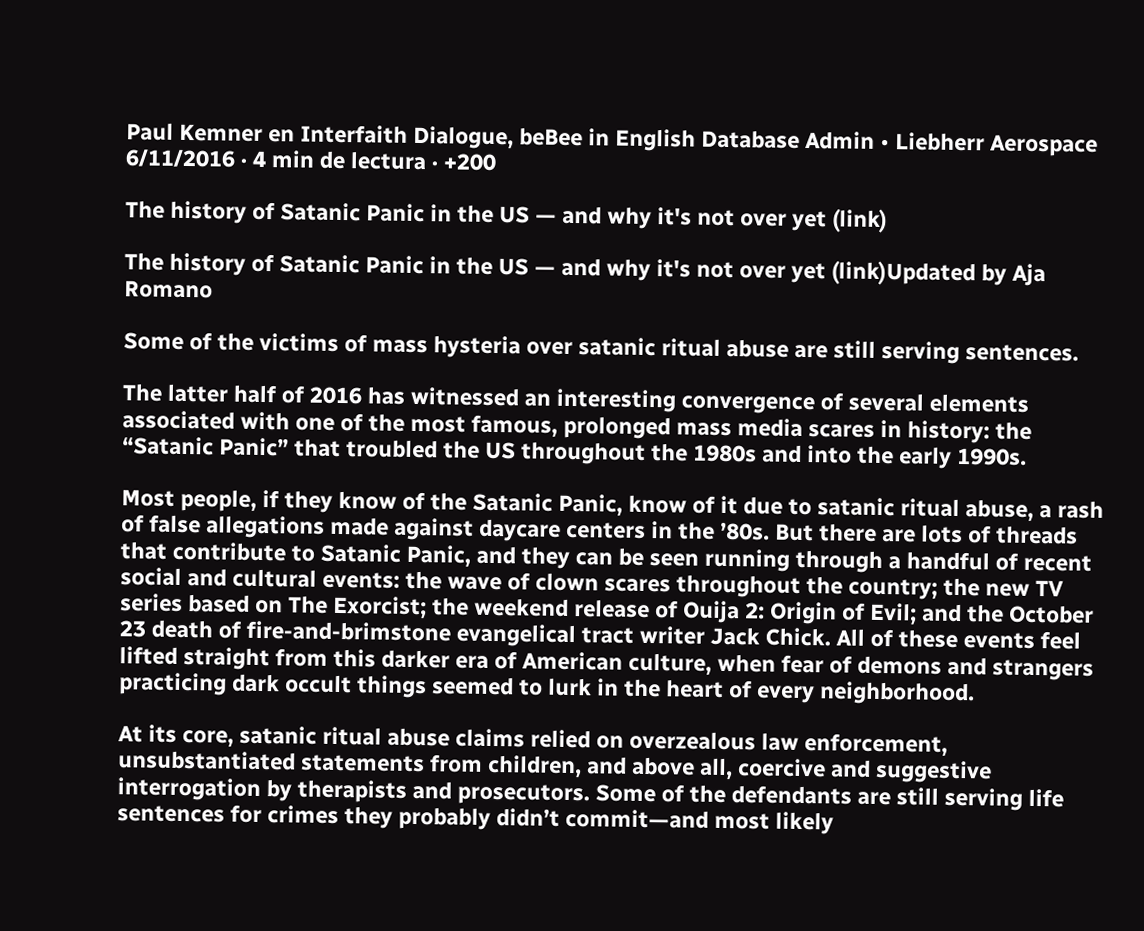Paul Kemner en Interfaith Dialogue, beBee in English Database Admin • Liebherr Aerospace 6/11/2016 · 4 min de lectura · +200

The history of Satanic Panic in the US — and why it's not over yet (link)

The history of Satanic Panic in the US — and why it's not over yet (link)Updated by Aja Romano

Some of the victims of mass hysteria over satanic ritual abuse are still serving sentences.

The latter half of 2016 has witnessed an interesting convergence of several elements associated with one of the most famous, prolonged mass media scares in history: the “Satanic Panic” that troubled the US throughout the 1980s and into the early 1990s.

Most people, if they know of the Satanic Panic, know of it due to satanic ritual abuse, a rash of false allegations made against daycare centers in the ’80s. But there are lots of threads that contribute to Satanic Panic, and they can be seen running through a handful of recent social and cultural events: the wave of clown scares throughout the country; the new TV series based on The Exorcist; the weekend release of Ouija 2: Origin of Evil; and the October 23 death of fire-and-brimstone evangelical tract writer Jack Chick. All of these events feel lifted straight from this darker era of American culture, when fear of demons and strangers practicing dark occult things seemed to lurk in the heart of every neighborhood.

At its core, satanic ritual abuse claims relied on overzealous law enforcement, unsubstantiated statements from children, and above all, coercive and suggestive interrogation by therapists and prosecutors. Some of the defendants are still serving life sentences for crimes they probably didn’t commit—and most likely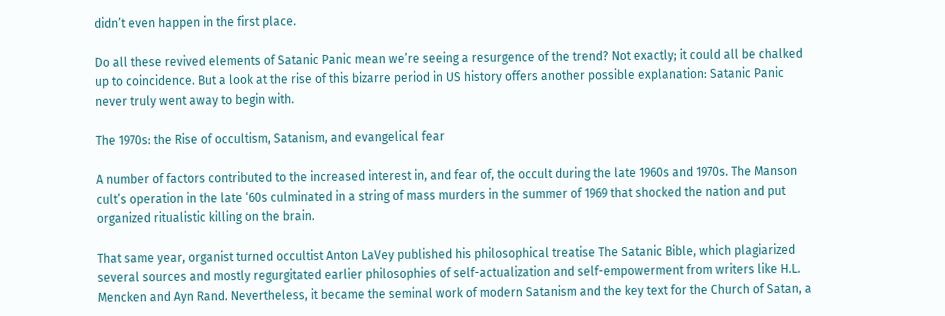didn’t even happen in the first place.

Do all these revived elements of Satanic Panic mean we’re seeing a resurgence of the trend? Not exactly; it could all be chalked up to coincidence. But a look at the rise of this bizarre period in US history offers another possible explanation: Satanic Panic never truly went away to begin with.

The 1970s: the Rise of occultism, Satanism, and evangelical fear

A number of factors contributed to the increased interest in, and fear of, the occult during the late 1960s and 1970s. The Manson cult’s operation in the late ‘60s culminated in a string of mass murders in the summer of 1969 that shocked the nation and put organized ritualistic killing on the brain.

That same year, organist turned occultist Anton LaVey published his philosophical treatise The Satanic Bible, which plagiarized several sources and mostly regurgitated earlier philosophies of self-actualization and self-empowerment from writers like H.L. Mencken and Ayn Rand. Nevertheless, it became the seminal work of modern Satanism and the key text for the Church of Satan, a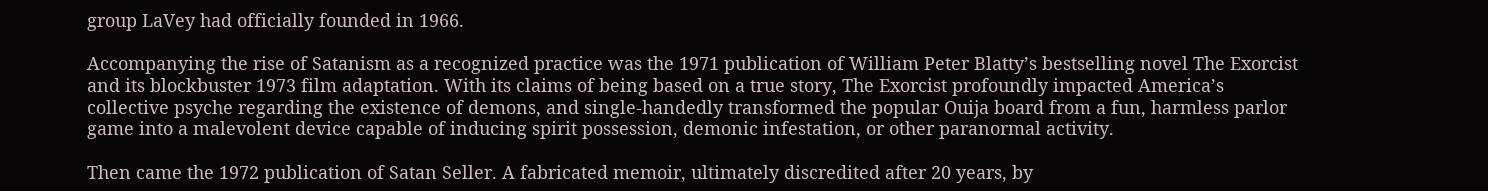group LaVey had officially founded in 1966.

Accompanying the rise of Satanism as a recognized practice was the 1971 publication of William Peter Blatty’s bestselling novel The Exorcist and its blockbuster 1973 film adaptation. With its claims of being based on a true story, The Exorcist profoundly impacted America’s collective psyche regarding the existence of demons, and single-handedly transformed the popular Ouija board from a fun, harmless parlor game into a malevolent device capable of inducing spirit possession, demonic infestation, or other paranormal activity.

Then came the 1972 publication of Satan Seller. A fabricated memoir, ultimately discredited after 20 years, by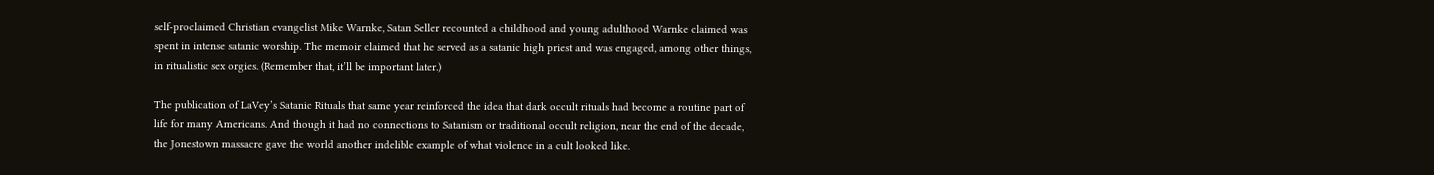self-proclaimed Christian evangelist Mike Warnke, Satan Seller recounted a childhood and young adulthood Warnke claimed was spent in intense satanic worship. The memoir claimed that he served as a satanic high priest and was engaged, among other things, in ritualistic sex orgies. (Remember that, it’ll be important later.)

The publication of LaVey’s Satanic Rituals that same year reinforced the idea that dark occult rituals had become a routine part of life for many Americans. And though it had no connections to Satanism or traditional occult religion, near the end of the decade, the Jonestown massacre gave the world another indelible example of what violence in a cult looked like.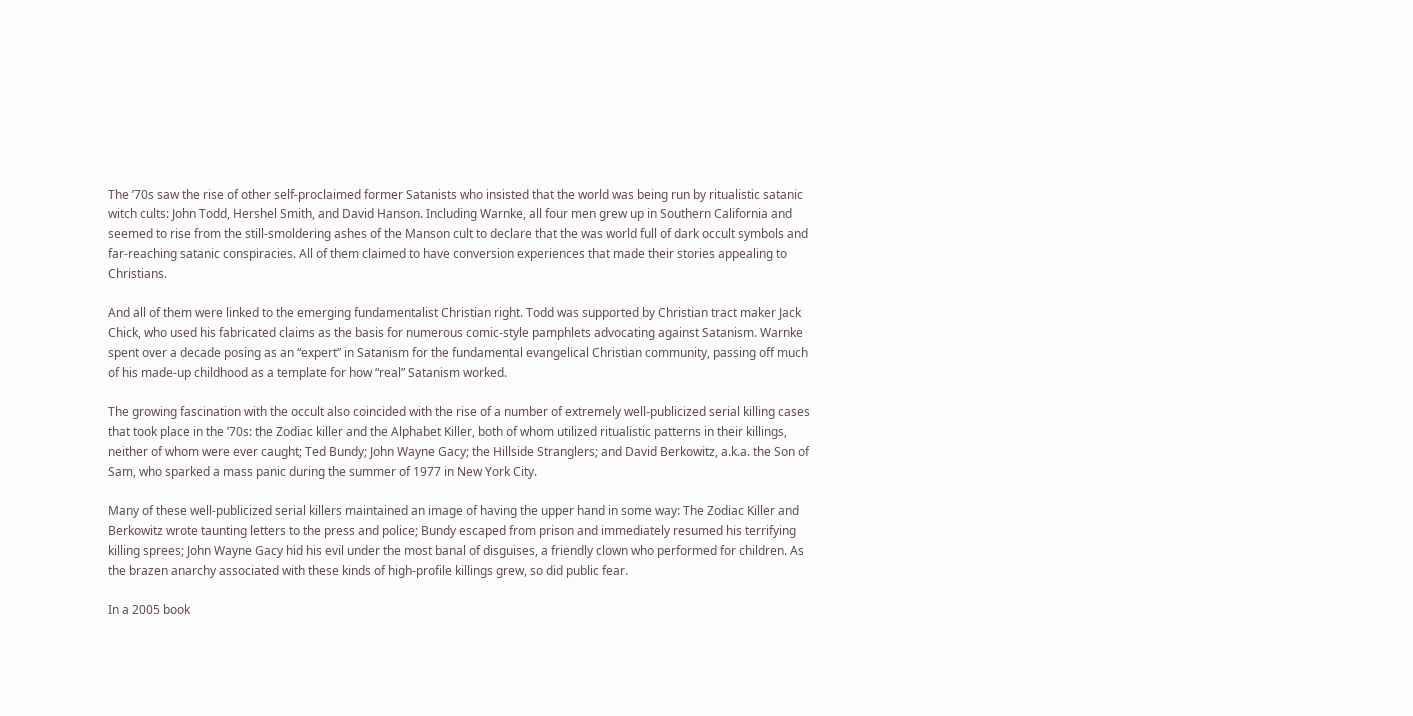The ’70s saw the rise of other self-proclaimed former Satanists who insisted that the world was being run by ritualistic satanic witch cults: John Todd, Hershel Smith, and David Hanson. Including Warnke, all four men grew up in Southern California and seemed to rise from the still-smoldering ashes of the Manson cult to declare that the was world full of dark occult symbols and far-reaching satanic conspiracies. All of them claimed to have conversion experiences that made their stories appealing to Christians.

And all of them were linked to the emerging fundamentalist Christian right. Todd was supported by Christian tract maker Jack Chick, who used his fabricated claims as the basis for numerous comic-style pamphlets advocating against Satanism. Warnke spent over a decade posing as an “expert” in Satanism for the fundamental evangelical Christian community, passing off much of his made-up childhood as a template for how “real” Satanism worked.

The growing fascination with the occult also coincided with the rise of a number of extremely well-publicized serial killing cases that took place in the ’70s: the Zodiac killer and the Alphabet Killer, both of whom utilized ritualistic patterns in their killings, neither of whom were ever caught; Ted Bundy; John Wayne Gacy; the Hillside Stranglers; and David Berkowitz, a.k.a. the Son of Sam, who sparked a mass panic during the summer of 1977 in New York City.

Many of these well-publicized serial killers maintained an image of having the upper hand in some way: The Zodiac Killer and Berkowitz wrote taunting letters to the press and police; Bundy escaped from prison and immediately resumed his terrifying killing sprees; John Wayne Gacy hid his evil under the most banal of disguises, a friendly clown who performed for children. As the brazen anarchy associated with these kinds of high-profile killings grew, so did public fear.

In a 2005 book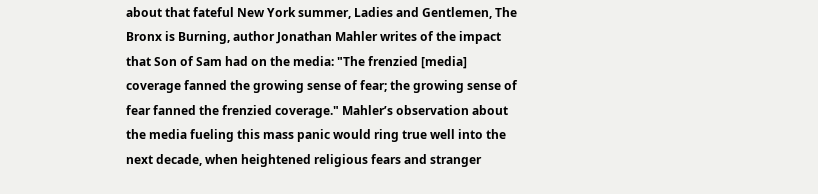about that fateful New York summer, Ladies and Gentlemen, The Bronx is Burning, author Jonathan Mahler writes of the impact that Son of Sam had on the media: "The frenzied [media] coverage fanned the growing sense of fear; the growing sense of fear fanned the frenzied coverage." Mahler’s observation about the media fueling this mass panic would ring true well into the next decade, when heightened religious fears and stranger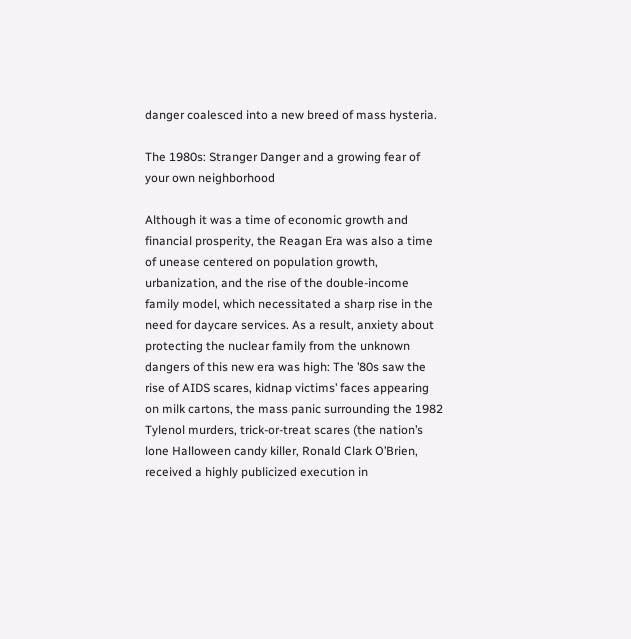danger coalesced into a new breed of mass hysteria.

The 1980s: Stranger Danger and a growing fear of your own neighborhood

Although it was a time of economic growth and financial prosperity, the Reagan Era was also a time of unease centered on population growth, urbanization, and the rise of the double-income family model, which necessitated a sharp rise in the need for daycare services. As a result, anxiety about protecting the nuclear family from the unknown dangers of this new era was high: The ’80s saw the rise of AIDS scares, kidnap victims’ faces appearing on milk cartons, the mass panic surrounding the 1982 Tylenol murders, trick-or-treat scares (the nation’s lone Halloween candy killer, Ronald Clark O’Brien, received a highly publicized execution in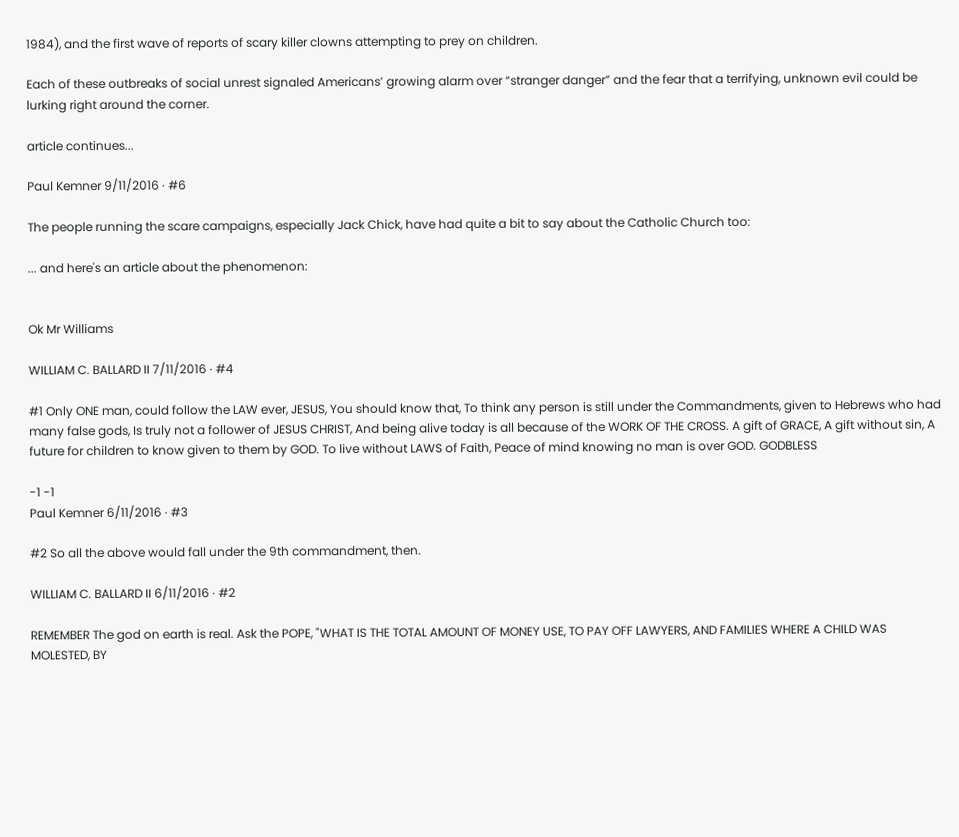1984), and the first wave of reports of scary killer clowns attempting to prey on children.

Each of these outbreaks of social unrest signaled Americans’ growing alarm over “stranger danger” and the fear that a terrifying, unknown evil could be lurking right around the corner.

article continues...

Paul Kemner 9/11/2016 · #6

The people running the scare campaigns, especially Jack Chick, have had quite a bit to say about the Catholic Church too:

... and here's an article about the phenomenon:


Ok Mr Williams

WILLIAM C. BALLARD II 7/11/2016 · #4

#1 Only ONE man, could follow the LAW ever, JESUS, You should know that, To think any person is still under the Commandments, given to Hebrews who had many false gods, Is truly not a follower of JESUS CHRIST, And being alive today is all because of the WORK OF THE CROSS. A gift of GRACE, A gift without sin, A future for children to know given to them by GOD. To live without LAWS of Faith, Peace of mind knowing no man is over GOD. GODBLESS

-1 -1
Paul Kemner 6/11/2016 · #3

#2 So all the above would fall under the 9th commandment, then.

WILLIAM C. BALLARD II 6/11/2016 · #2

REMEMBER The god on earth is real. Ask the POPE, "WHAT IS THE TOTAL AMOUNT OF MONEY USE, TO PAY OFF LAWYERS, AND FAMILIES WHERE A CHILD WAS MOLESTED, BY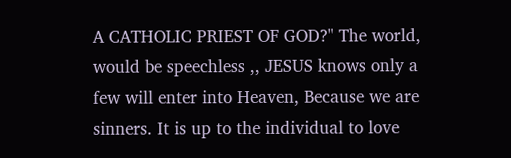A CATHOLIC PRIEST OF GOD?" The world, would be speechless ,, JESUS knows only a few will enter into Heaven, Because we are sinners. It is up to the individual to love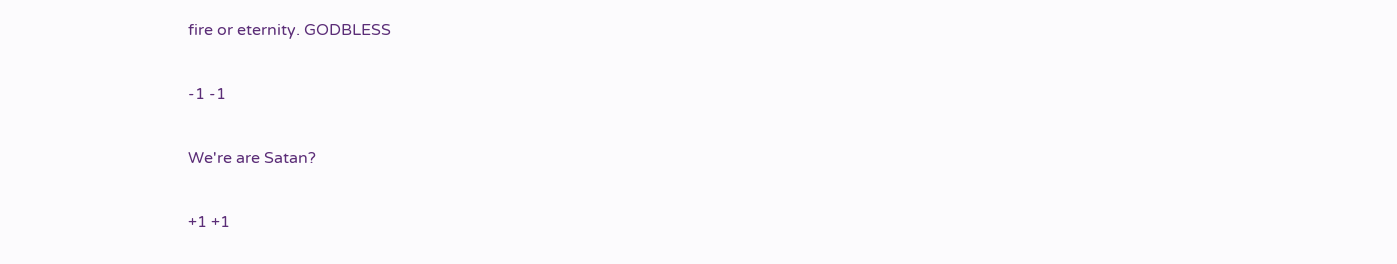fire or eternity. GODBLESS

-1 -1

We're are Satan?

+1 +1